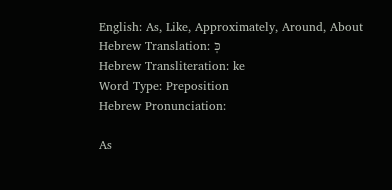English: As, Like, Approximately, Around, About
Hebrew Translation: כְּ
Hebrew Transliteration: ke
Word Type: Preposition
Hebrew Pronunciation:

As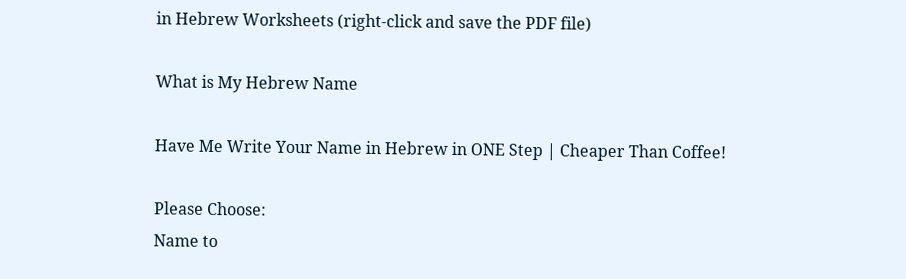in Hebrew Worksheets (right-click and save the PDF file)

What is My Hebrew Name

Have Me Write Your Name in Hebrew in ONE Step | Cheaper Than Coffee!

Please Choose:
Name to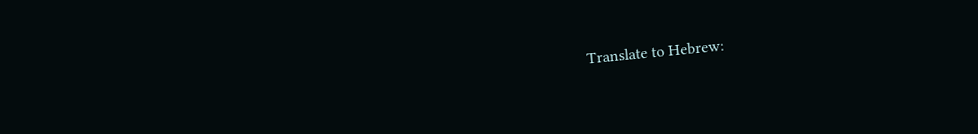Translate to Hebrew: